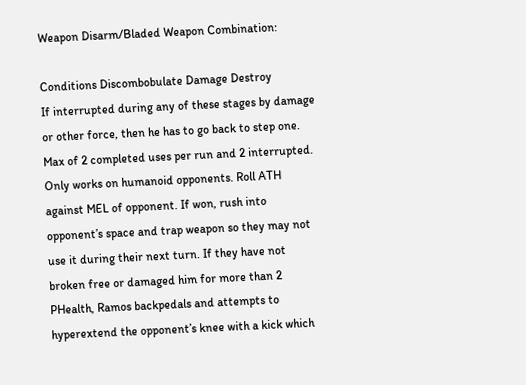Weapon Disarm/Bladed Weapon Combination:

Conditions Discombobulate Damage Destroy
If interrupted during any of these stages by damage or other force, then he has to go back to step one. Max of 2 completed uses per run and 2 interrupted. Only works on humanoid opponents. Roll ATH against MEL of opponent. If won, rush into opponent’s space and trap weapon so they may not use it during their next turn. If they have not broken free or damaged him for more than 2 PHealth, Ramos backpedals and attempts to hyperextend the opponent’s knee with a kick which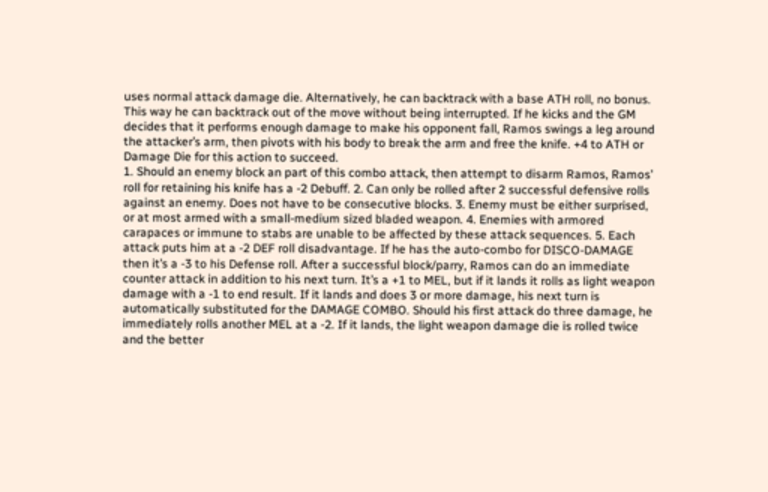uses normal attack damage die. Alternatively, he can backtrack with a base ATH roll, no bonus. This way he can backtrack out of the move without being interrupted. If he kicks and the GM decides that it performs enough damage to make his opponent fall, Ramos swings a leg around the attacker’s arm, then pivots with his body to break the arm and free the knife. +4 to ATH or Damage Die for this action to succeed.
1. Should an enemy block an part of this combo attack, then attempt to disarm Ramos, Ramos’ roll for retaining his knife has a -2 Debuff. 2. Can only be rolled after 2 successful defensive rolls against an enemy. Does not have to be consecutive blocks. 3. Enemy must be either surprised, or at most armed with a small-medium sized bladed weapon. 4. Enemies with armored carapaces or immune to stabs are unable to be affected by these attack sequences. 5. Each attack puts him at a -2 DEF roll disadvantage. If he has the auto-combo for DISCO-DAMAGE then it’s a -3 to his Defense roll. After a successful block/parry, Ramos can do an immediate counter attack in addition to his next turn. It’s a +1 to MEL, but if it lands it rolls as light weapon damage with a -1 to end result. If it lands and does 3 or more damage, his next turn is automatically substituted for the DAMAGE COMBO. Should his first attack do three damage, he immediately rolls another MEL at a -2. If it lands, the light weapon damage die is rolled twice and the better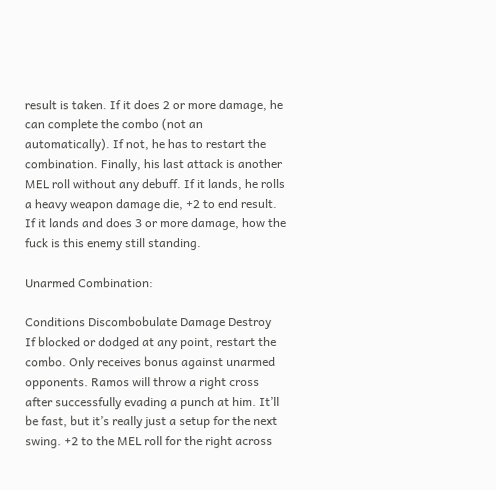result is taken. If it does 2 or more damage, he can complete the combo (not an automatically). If not, he has to restart the combination. Finally, his last attack is another MEL roll without any debuff. If it lands, he rolls a heavy weapon damage die, +2 to end result. If it lands and does 3 or more damage, how the fuck is this enemy still standing.

Unarmed Combination:

Conditions Discombobulate Damage Destroy
If blocked or dodged at any point, restart the combo. Only receives bonus against unarmed opponents. Ramos will throw a right cross after successfully evading a punch at him. It’ll be fast, but it’s really just a setup for the next swing. +2 to the MEL roll for the right across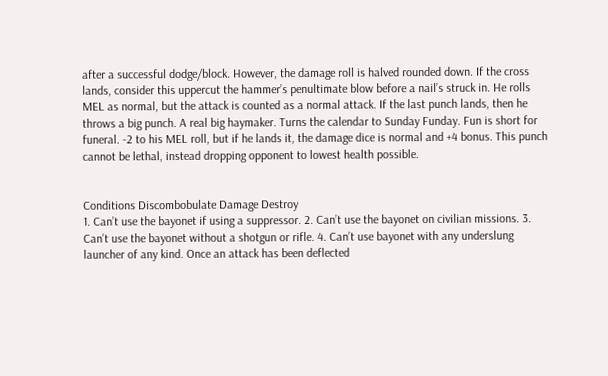after a successful dodge/block. However, the damage roll is halved rounded down. If the cross lands, consider this uppercut the hammer’s penultimate blow before a nail’s struck in. He rolls MEL as normal, but the attack is counted as a normal attack. If the last punch lands, then he throws a big punch. A real big haymaker. Turns the calendar to Sunday Funday. Fun is short for funeral. -2 to his MEL roll, but if he lands it, the damage dice is normal and +4 bonus. This punch cannot be lethal, instead dropping opponent to lowest health possible.


Conditions Discombobulate Damage Destroy
1. Can’t use the bayonet if using a suppressor. 2. Can’t use the bayonet on civilian missions. 3. Can’t use the bayonet without a shotgun or rifle. 4. Can’t use bayonet with any underslung launcher of any kind. Once an attack has been deflected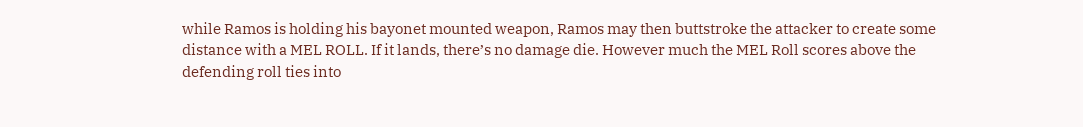while Ramos is holding his bayonet mounted weapon, Ramos may then buttstroke the attacker to create some distance with a MEL ROLL. If it lands, there’s no damage die. However much the MEL Roll scores above the defending roll ties into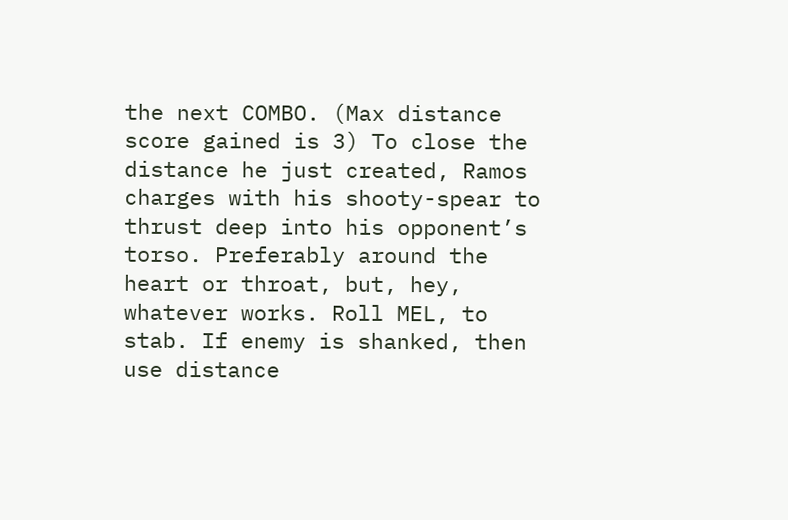the next COMBO. (Max distance score gained is 3) To close the distance he just created, Ramos charges with his shooty-spear to thrust deep into his opponent’s torso. Preferably around the heart or throat, but, hey, whatever works. Roll MEL, to stab. If enemy is shanked, then use distance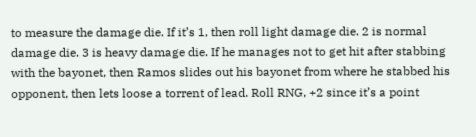to measure the damage die. If it’s 1, then roll light damage die. 2 is normal damage die. 3 is heavy damage die. If he manages not to get hit after stabbing with the bayonet, then Ramos slides out his bayonet from where he stabbed his opponent, then lets loose a torrent of lead. Roll RNG, +2 since it’s a point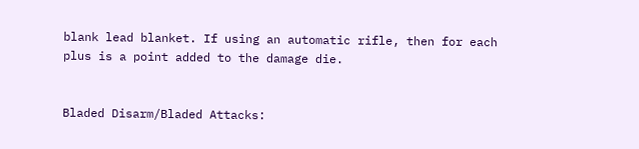blank lead blanket. If using an automatic rifle, then for each plus is a point added to the damage die.


Bladed Disarm/Bladed Attacks: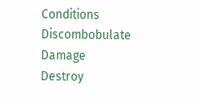Conditions Discombobulate Damage Destroy